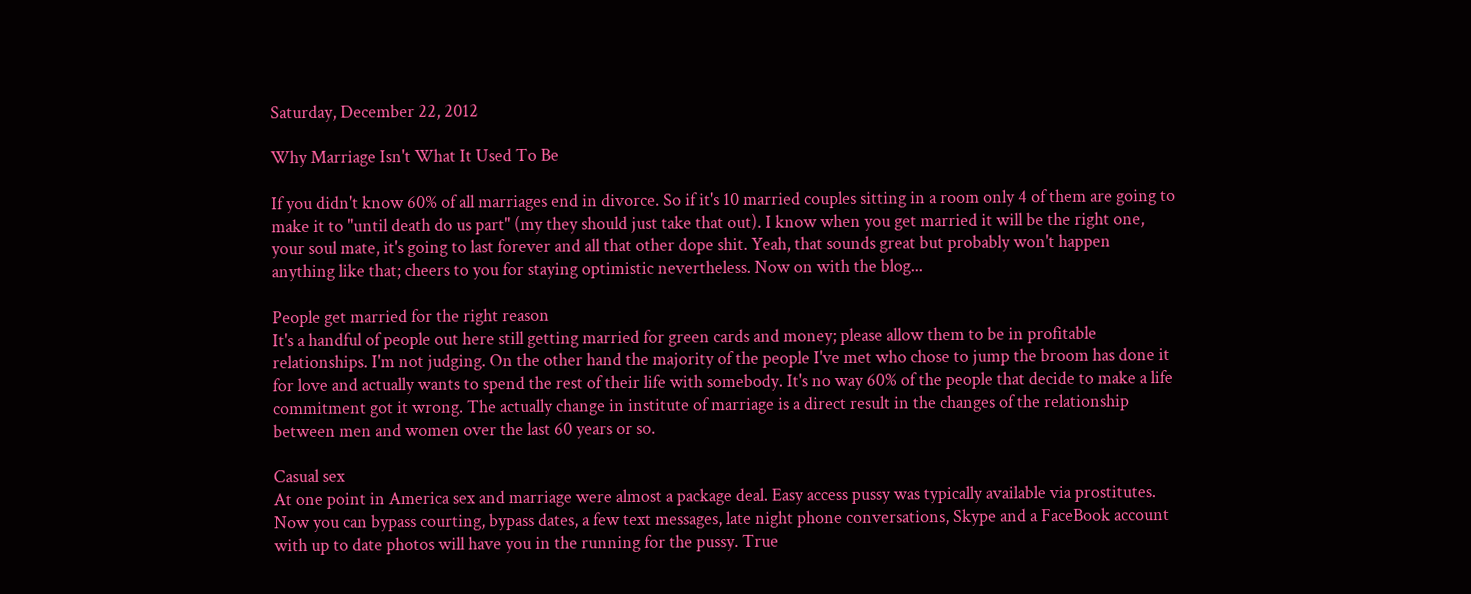Saturday, December 22, 2012

Why Marriage Isn't What It Used To Be

If you didn't know 60% of all marriages end in divorce. So if it's 10 married couples sitting in a room only 4 of them are going to make it to "until death do us part" (my they should just take that out). I know when you get married it will be the right one, your soul mate, it's going to last forever and all that other dope shit. Yeah, that sounds great but probably won't happen anything like that; cheers to you for staying optimistic nevertheless. Now on with the blog...

People get married for the right reason
It's a handful of people out here still getting married for green cards and money; please allow them to be in profitable relationships. I'm not judging. On the other hand the majority of the people I've met who chose to jump the broom has done it for love and actually wants to spend the rest of their life with somebody. It's no way 60% of the people that decide to make a life commitment got it wrong. The actually change in institute of marriage is a direct result in the changes of the relationship between men and women over the last 60 years or so.

Casual sex
At one point in America sex and marriage were almost a package deal. Easy access pussy was typically available via prostitutes. Now you can bypass courting, bypass dates, a few text messages, late night phone conversations, Skype and a FaceBook account with up to date photos will have you in the running for the pussy. True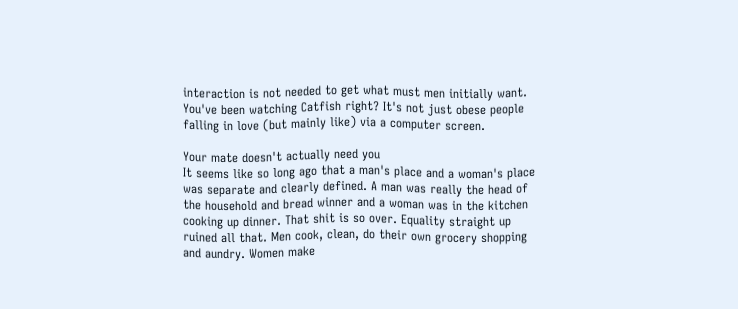interaction is not needed to get what must men initially want. You've been watching Catfish right? It's not just obese people falling in love (but mainly like) via a computer screen.

Your mate doesn't actually need you
It seems like so long ago that a man's place and a woman's place was separate and clearly defined. A man was really the head of the household and bread winner and a woman was in the kitchen cooking up dinner. That shit is so over. Equality straight up ruined all that. Men cook, clean, do their own grocery shopping and aundry. Women make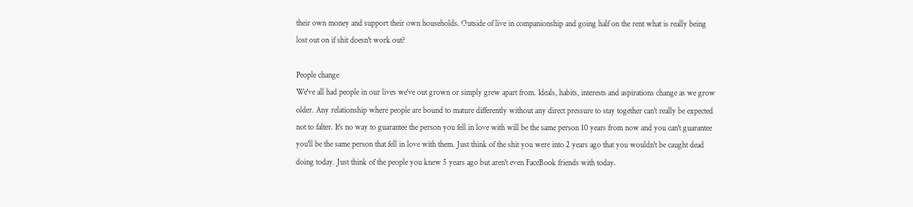their own money and support their own households. Outside of live in companionship and going half on the rent what is really being lost out on if shit doesn't work out?

People change
We've all had people in our lives we've out grown or simply grew apart from. Ideals, habits, interests and aspirations change as we grow older. Any relationship where people are bound to mature differently without any direct pressure to stay together can't really be expected not to falter. It's no way to guarantee the person you fell in love with will be the same person 10 years from now and you can't guarantee you'll be the same person that fell in love with them. Just think of the shit you were into 2 years ago that you wouldn't be caught dead doing today. Just think of the people you knew 5 years ago but aren't even FaceBook friends with today.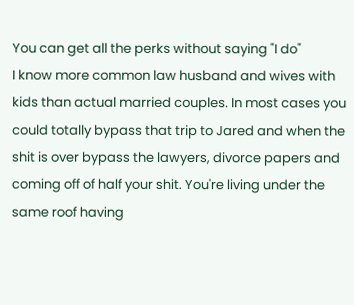You can get all the perks without saying "I do"
I know more common law husband and wives with kids than actual married couples. In most cases you could totally bypass that trip to Jared and when the shit is over bypass the lawyers, divorce papers and coming off of half your shit. You're living under the same roof having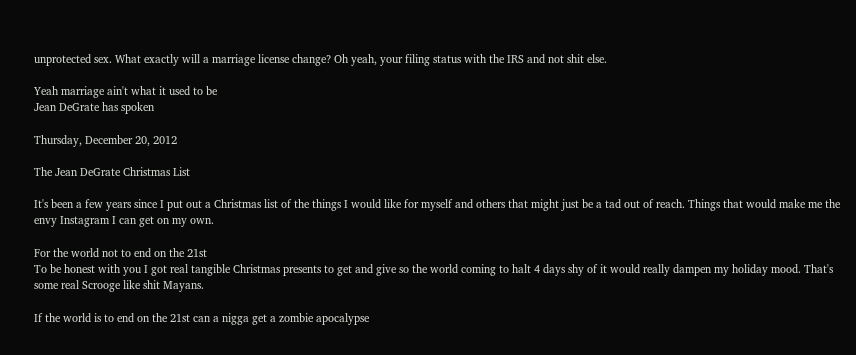unprotected sex. What exactly will a marriage license change? Oh yeah, your filing status with the IRS and not shit else.

Yeah marriage ain't what it used to be
Jean DeGrate has spoken

Thursday, December 20, 2012

The Jean DeGrate Christmas List

It's been a few years since I put out a Christmas list of the things I would like for myself and others that might just be a tad out of reach. Things that would make me the envy Instagram I can get on my own.

For the world not to end on the 21st
To be honest with you I got real tangible Christmas presents to get and give so the world coming to halt 4 days shy of it would really dampen my holiday mood. That's some real Scrooge like shit Mayans.

If the world is to end on the 21st can a nigga get a zombie apocalypse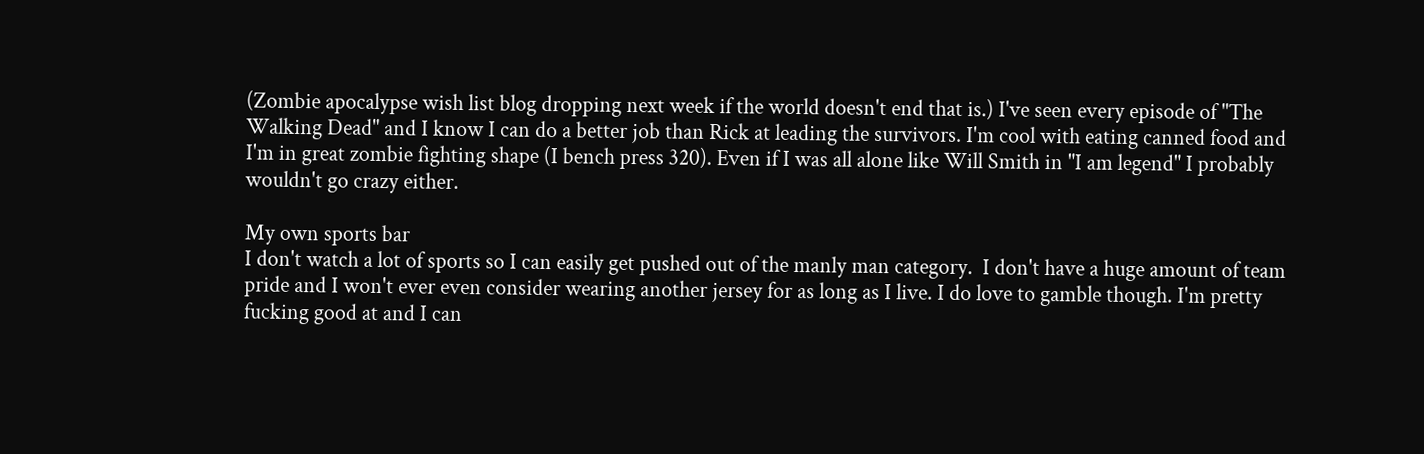(Zombie apocalypse wish list blog dropping next week if the world doesn't end that is.) I've seen every episode of "The Walking Dead" and I know I can do a better job than Rick at leading the survivors. I'm cool with eating canned food and I'm in great zombie fighting shape (I bench press 320). Even if I was all alone like Will Smith in "I am legend" I probably wouldn't go crazy either.

My own sports bar
I don't watch a lot of sports so I can easily get pushed out of the manly man category.  I don't have a huge amount of team pride and I won't ever even consider wearing another jersey for as long as I live. I do love to gamble though. I'm pretty fucking good at and I can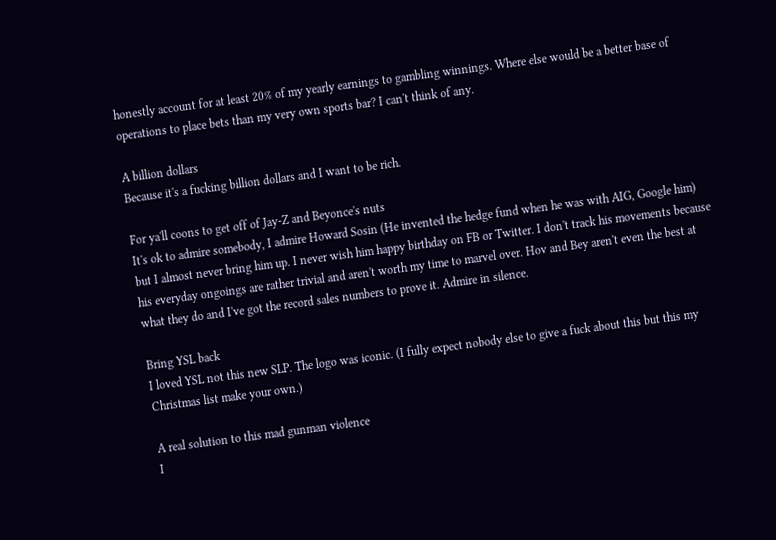honestly account for at least 20% of my yearly earnings to gambling winnings. Where else would be a better base of operations to place bets than my very own sports bar? I can't think of any.

A billion dollars
Because it's a fucking billion dollars and I want to be rich.

For ya'll coons to get off of Jay-Z and Beyonce's nuts
It's ok to admire somebody, I admire Howard Sosin (He invented the hedge fund when he was with AIG, Google him) but I almost never bring him up. I never wish him happy birthday on FB or Twitter. I don't track his movements because his everyday ongoings are rather trivial and aren't worth my time to marvel over. Hov and Bey aren't even the best at what they do and I've got the record sales numbers to prove it. Admire in silence.

Bring YSL back
I loved YSL not this new SLP. The logo was iconic. (I fully expect nobody else to give a fuck about this but this my Christmas list make your own.)

A real solution to this mad gunman violence
I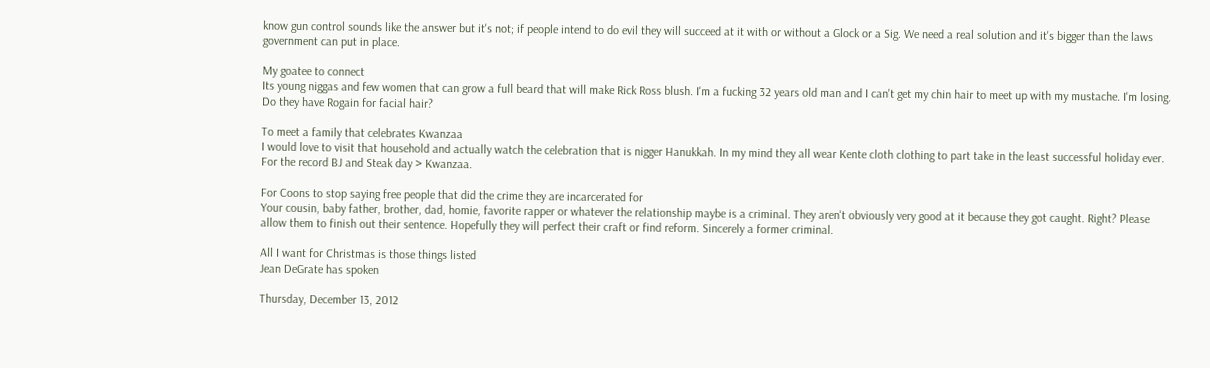know gun control sounds like the answer but it's not; if people intend to do evil they will succeed at it with or without a Glock or a Sig. We need a real solution and it's bigger than the laws government can put in place.

My goatee to connect
Its young niggas and few women that can grow a full beard that will make Rick Ross blush. I'm a fucking 32 years old man and I can't get my chin hair to meet up with my mustache. I'm losing. Do they have Rogain for facial hair?

To meet a family that celebrates Kwanzaa
I would love to visit that household and actually watch the celebration that is nigger Hanukkah. In my mind they all wear Kente cloth clothing to part take in the least successful holiday ever. For the record BJ and Steak day > Kwanzaa.

For Coons to stop saying free people that did the crime they are incarcerated for
Your cousin, baby father, brother, dad, homie, favorite rapper or whatever the relationship maybe is a criminal. They aren't obviously very good at it because they got caught. Right? Please allow them to finish out their sentence. Hopefully they will perfect their craft or find reform. Sincerely a former criminal.

All I want for Christmas is those things listed
Jean DeGrate has spoken

Thursday, December 13, 2012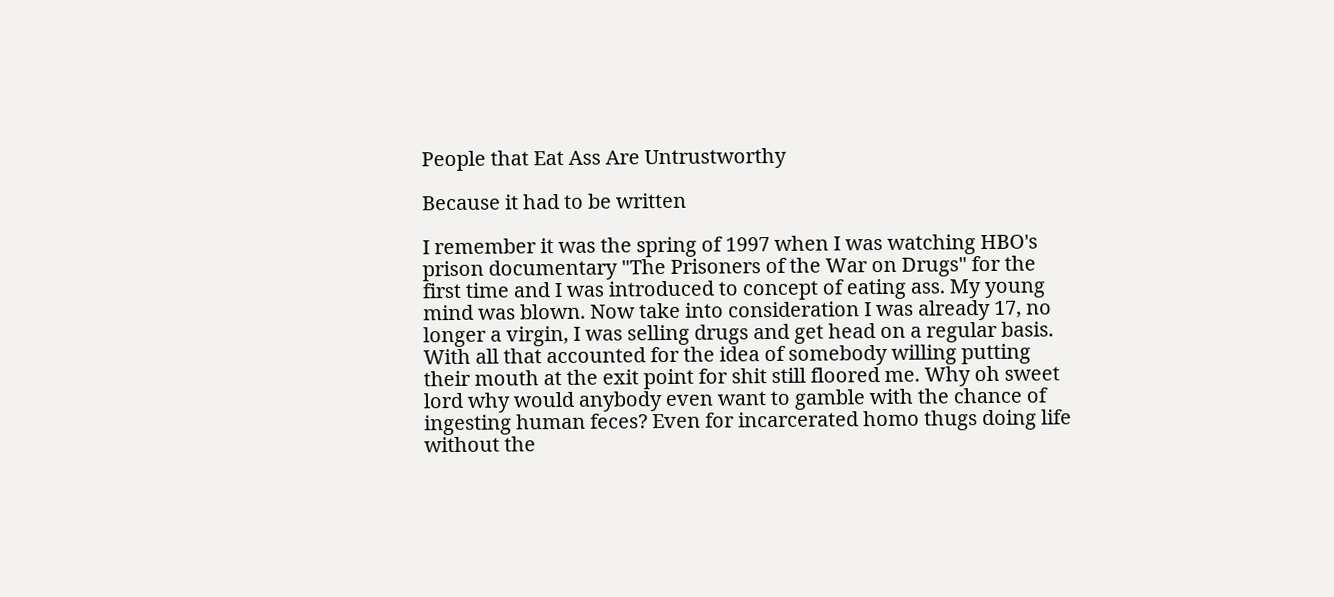People that Eat Ass Are Untrustworthy

Because it had to be written

I remember it was the spring of 1997 when I was watching HBO's prison documentary "The Prisoners of the War on Drugs" for the first time and I was introduced to concept of eating ass. My young mind was blown. Now take into consideration I was already 17, no longer a virgin, I was selling drugs and get head on a regular basis. With all that accounted for the idea of somebody willing putting their mouth at the exit point for shit still floored me. Why oh sweet lord why would anybody even want to gamble with the chance of ingesting human feces? Even for incarcerated homo thugs doing life without the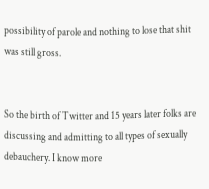possibility of parole and nothing to lose that shit was still gross.


So the birth of Twitter and 15 years later folks are discussing and admitting to all types of sexually debauchery. I know more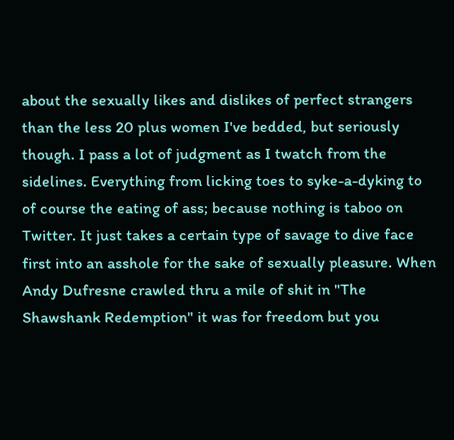about the sexually likes and dislikes of perfect strangers than the less 20 plus women I've bedded, but seriously though. I pass a lot of judgment as I twatch from the sidelines. Everything from licking toes to syke-a-dyking to of course the eating of ass; because nothing is taboo on Twitter. It just takes a certain type of savage to dive face first into an asshole for the sake of sexually pleasure. When Andy Dufresne crawled thru a mile of shit in "The Shawshank Redemption" it was for freedom but you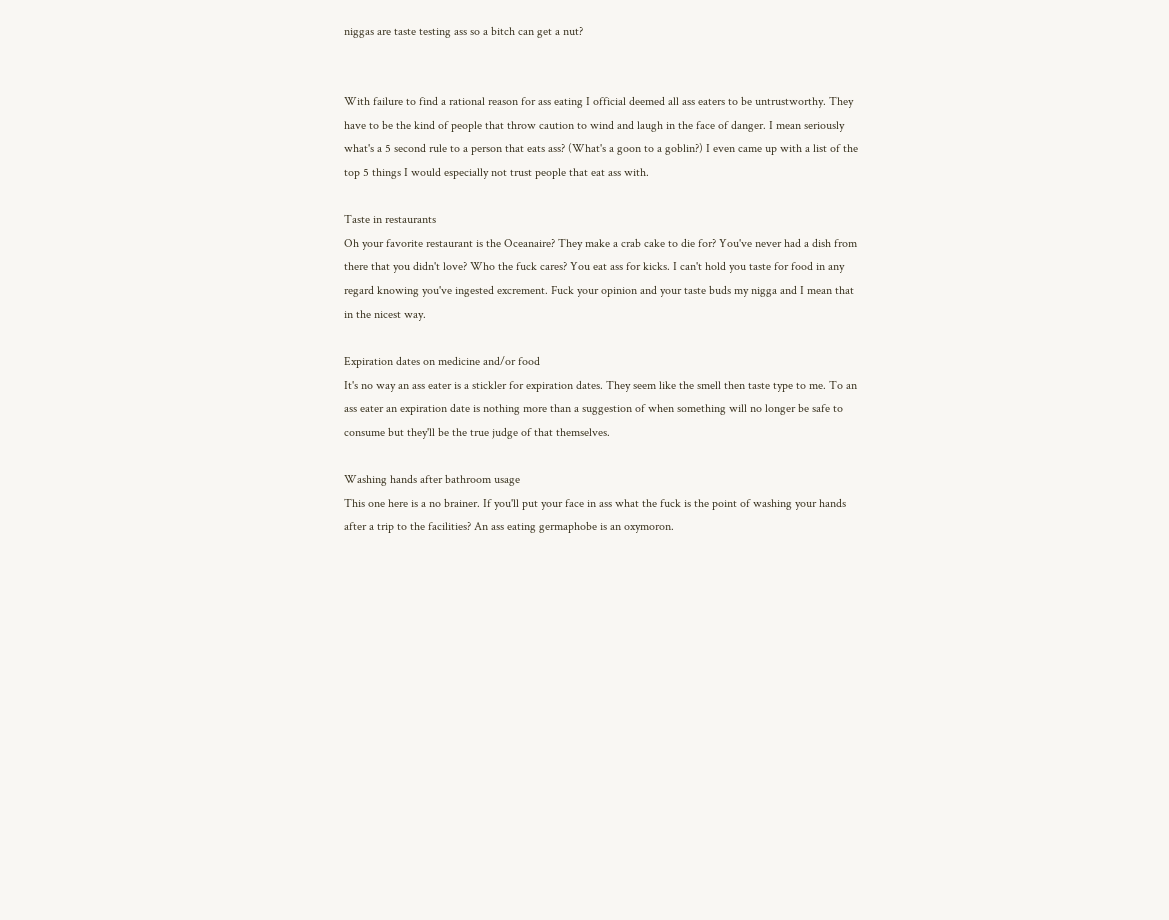niggas are taste testing ass so a bitch can get a nut?


With failure to find a rational reason for ass eating I official deemed all ass eaters to be untrustworthy. They have to be the kind of people that throw caution to wind and laugh in the face of danger. I mean seriously what's a 5 second rule to a person that eats ass? (What's a goon to a goblin?) I even came up with a list of the top 5 things I would especially not trust people that eat ass with.

Taste in restaurants
Oh your favorite restaurant is the Oceanaire? They make a crab cake to die for? You've never had a dish from there that you didn't love? Who the fuck cares? You eat ass for kicks. I can't hold you taste for food in any regard knowing you've ingested excrement. Fuck your opinion and your taste buds my nigga and I mean that in the nicest way.

Expiration dates on medicine and/or food
It's no way an ass eater is a stickler for expiration dates. They seem like the smell then taste type to me. To an ass eater an expiration date is nothing more than a suggestion of when something will no longer be safe to consume but they'll be the true judge of that themselves.

Washing hands after bathroom usage
This one here is a no brainer. If you'll put your face in ass what the fuck is the point of washing your hands after a trip to the facilities? An ass eating germaphobe is an oxymoron.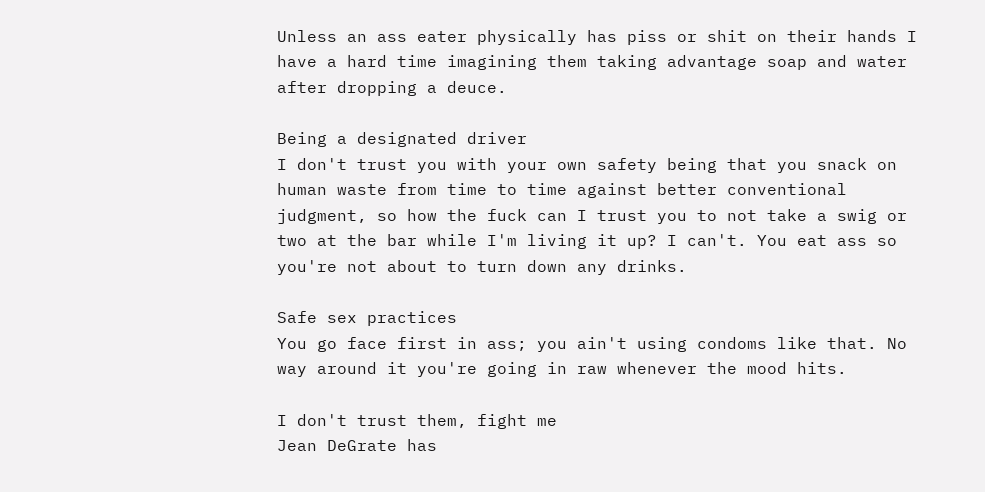Unless an ass eater physically has piss or shit on their hands I have a hard time imagining them taking advantage soap and water after dropping a deuce.

Being a designated driver
I don't trust you with your own safety being that you snack on human waste from time to time against better conventional judgment, so how the fuck can I trust you to not take a swig or two at the bar while I'm living it up? I can't. You eat ass so you're not about to turn down any drinks.

Safe sex practices
You go face first in ass; you ain't using condoms like that. No way around it you're going in raw whenever the mood hits.

I don't trust them, fight me
Jean DeGrate has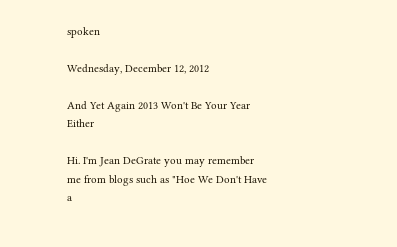spoken

Wednesday, December 12, 2012

And Yet Again 2013 Won't Be Your Year Either

Hi. I'm Jean DeGrate you may remember me from blogs such as "Hoe We Don't Have a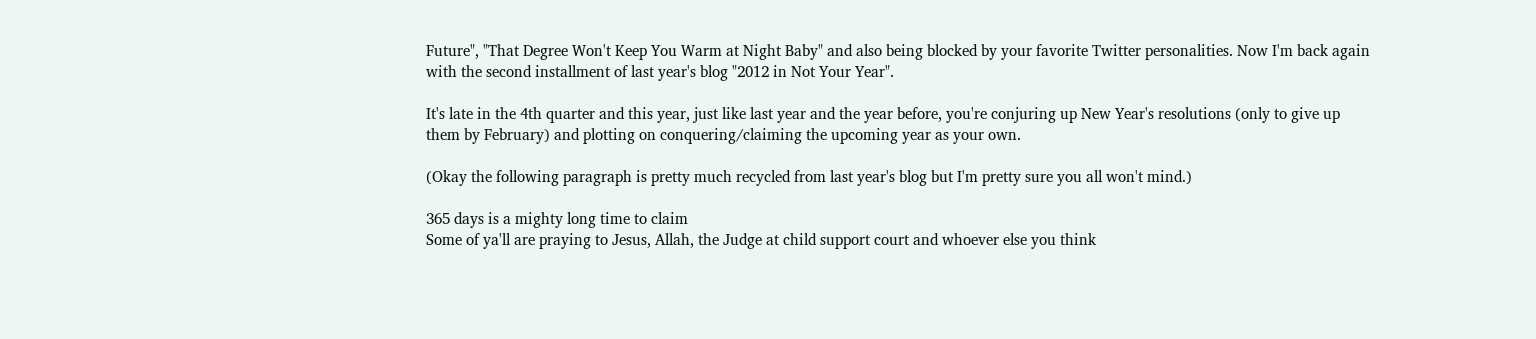Future", "That Degree Won't Keep You Warm at Night Baby" and also being blocked by your favorite Twitter personalities. Now I'm back again with the second installment of last year's blog "2012 in Not Your Year".

It's late in the 4th quarter and this year, just like last year and the year before, you're conjuring up New Year's resolutions (only to give up them by February) and plotting on conquering/claiming the upcoming year as your own.

(Okay the following paragraph is pretty much recycled from last year's blog but I'm pretty sure you all won't mind.)

365 days is a mighty long time to claim
Some of ya'll are praying to Jesus, Allah, the Judge at child support court and whoever else you think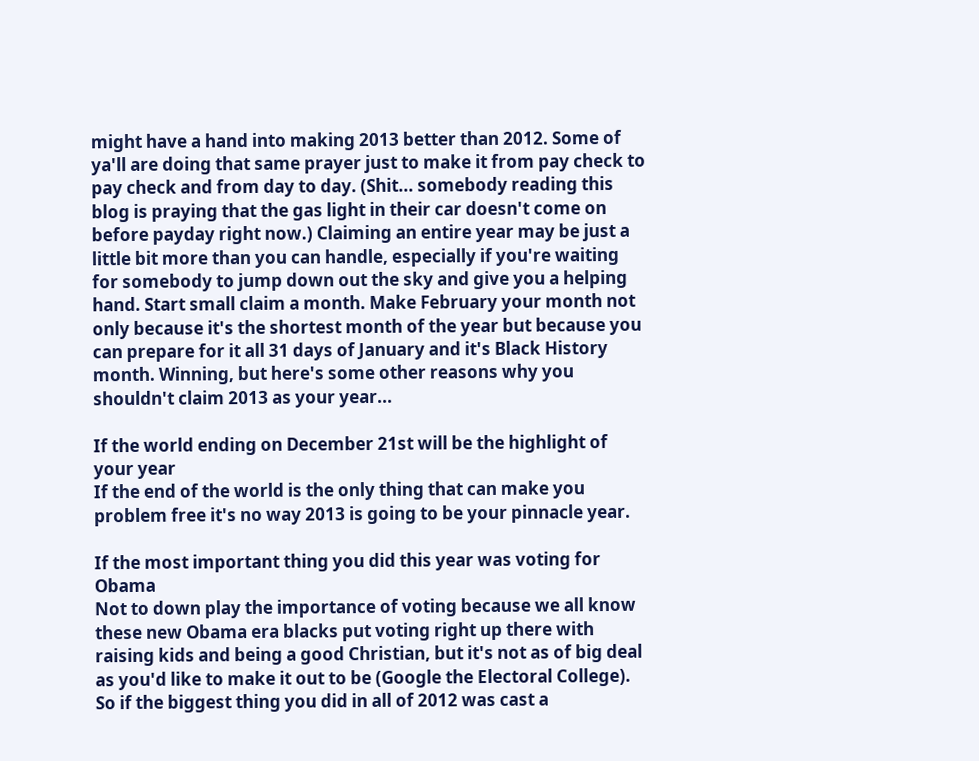might have a hand into making 2013 better than 2012. Some of ya'll are doing that same prayer just to make it from pay check to pay check and from day to day. (Shit... somebody reading this blog is praying that the gas light in their car doesn't come on before payday right now.) Claiming an entire year may be just a little bit more than you can handle, especially if you're waiting for somebody to jump down out the sky and give you a helping hand. Start small claim a month. Make February your month not only because it's the shortest month of the year but because you can prepare for it all 31 days of January and it's Black History month. Winning, but here's some other reasons why you shouldn't claim 2013 as your year...

If the world ending on December 21st will be the highlight of your year
If the end of the world is the only thing that can make you problem free it's no way 2013 is going to be your pinnacle year.

If the most important thing you did this year was voting for Obama
Not to down play the importance of voting because we all know these new Obama era blacks put voting right up there with raising kids and being a good Christian, but it's not as of big deal as you'd like to make it out to be (Google the Electoral College). So if the biggest thing you did in all of 2012 was cast a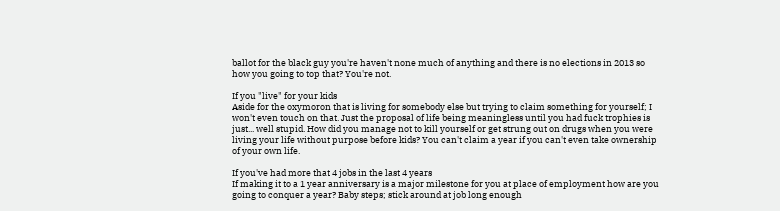ballot for the black guy you're haven't none much of anything and there is no elections in 2013 so how you going to top that? You're not.

If you "live" for your kids
Aside for the oxymoron that is living for somebody else but trying to claim something for yourself; I won't even touch on that. Just the proposal of life being meaningless until you had fuck trophies is just... well stupid. How did you manage not to kill yourself or get strung out on drugs when you were living your life without purpose before kids? You can't claim a year if you can't even take ownership of your own life.

If you've had more that 4 jobs in the last 4 years
If making it to a 1 year anniversary is a major milestone for you at place of employment how are you going to conquer a year? Baby steps; stick around at job long enough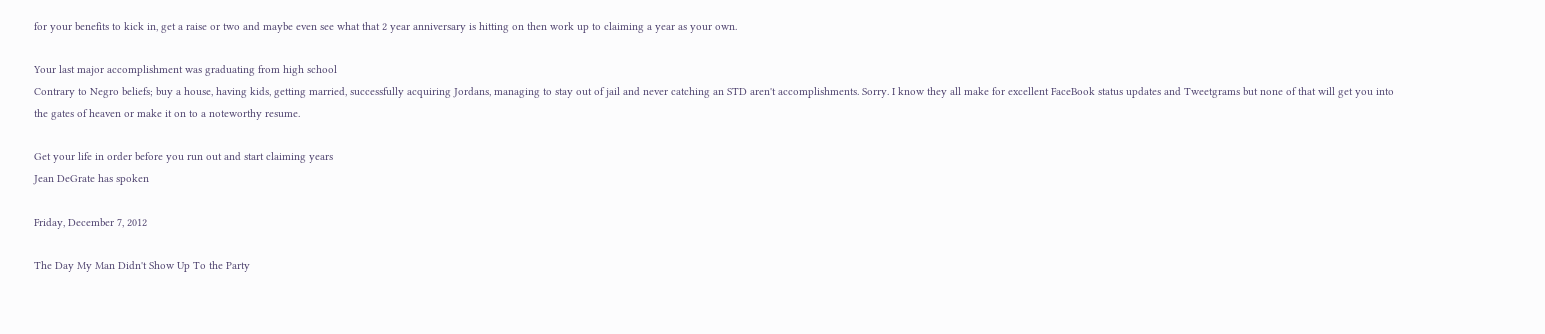for your benefits to kick in, get a raise or two and maybe even see what that 2 year anniversary is hitting on then work up to claiming a year as your own.

Your last major accomplishment was graduating from high school
Contrary to Negro beliefs; buy a house, having kids, getting married, successfully acquiring Jordans, managing to stay out of jail and never catching an STD aren't accomplishments. Sorry. I know they all make for excellent FaceBook status updates and Tweetgrams but none of that will get you into the gates of heaven or make it on to a noteworthy resume.

Get your life in order before you run out and start claiming years
Jean DeGrate has spoken

Friday, December 7, 2012

The Day My Man Didn't Show Up To the Party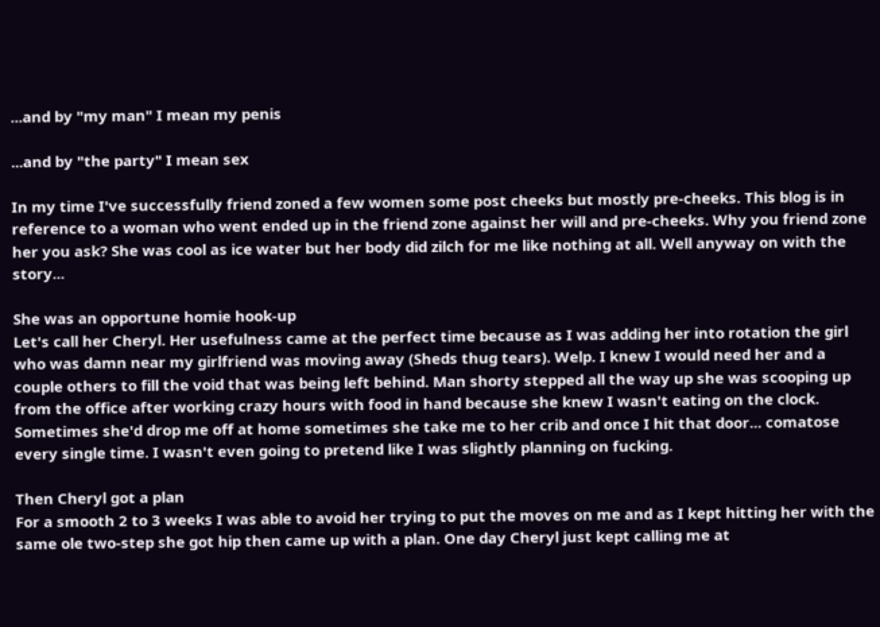...and by "my man" I mean my penis

...and by "the party" I mean sex

In my time I've successfully friend zoned a few women some post cheeks but mostly pre-cheeks. This blog is in reference to a woman who went ended up in the friend zone against her will and pre-cheeks. Why you friend zone her you ask? She was cool as ice water but her body did zilch for me like nothing at all. Well anyway on with the story...

She was an opportune homie hook-up
Let's call her Cheryl. Her usefulness came at the perfect time because as I was adding her into rotation the girl who was damn near my girlfriend was moving away (Sheds thug tears). Welp. I knew I would need her and a couple others to fill the void that was being left behind. Man shorty stepped all the way up she was scooping up from the office after working crazy hours with food in hand because she knew I wasn't eating on the clock. Sometimes she'd drop me off at home sometimes she take me to her crib and once I hit that door... comatose every single time. I wasn't even going to pretend like I was slightly planning on fucking.

Then Cheryl got a plan
For a smooth 2 to 3 weeks I was able to avoid her trying to put the moves on me and as I kept hitting her with the same ole two-step she got hip then came up with a plan. One day Cheryl just kept calling me at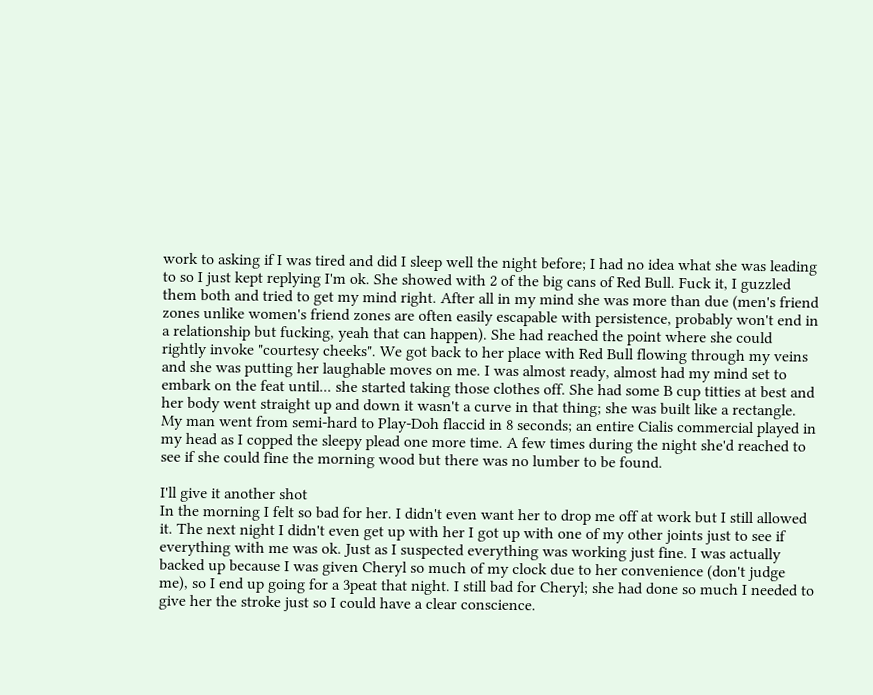work to asking if I was tired and did I sleep well the night before; I had no idea what she was leading to so I just kept replying I'm ok. She showed with 2 of the big cans of Red Bull. Fuck it, I guzzled them both and tried to get my mind right. After all in my mind she was more than due (men's friend zones unlike women's friend zones are often easily escapable with persistence, probably won't end in a relationship but fucking, yeah that can happen). She had reached the point where she could rightly invoke "courtesy cheeks". We got back to her place with Red Bull flowing through my veins and she was putting her laughable moves on me. I was almost ready, almost had my mind set to embark on the feat until... she started taking those clothes off. She had some B cup titties at best and her body went straight up and down it wasn't a curve in that thing; she was built like a rectangle. My man went from semi-hard to Play-Doh flaccid in 8 seconds; an entire Cialis commercial played in my head as I copped the sleepy plead one more time. A few times during the night she'd reached to see if she could fine the morning wood but there was no lumber to be found.

I'll give it another shot
In the morning I felt so bad for her. I didn't even want her to drop me off at work but I still allowed it. The next night I didn't even get up with her I got up with one of my other joints just to see if everything with me was ok. Just as I suspected everything was working just fine. I was actually backed up because I was given Cheryl so much of my clock due to her convenience (don't judge me), so I end up going for a 3peat that night. I still bad for Cheryl; she had done so much I needed to give her the stroke just so I could have a clear conscience.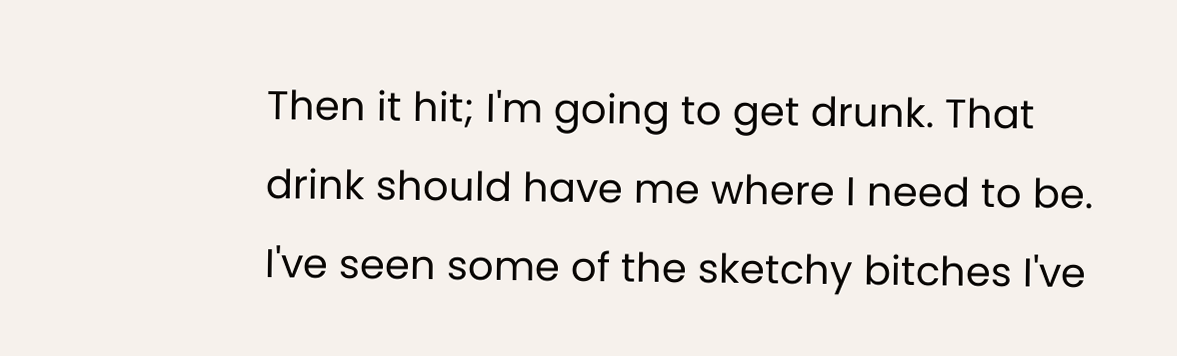Then it hit; I'm going to get drunk. That drink should have me where I need to be. I've seen some of the sketchy bitches I've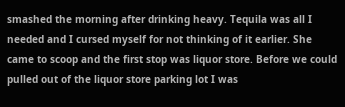smashed the morning after drinking heavy. Tequila was all I needed and I cursed myself for not thinking of it earlier. She came to scoop and the first stop was liquor store. Before we could pulled out of the liquor store parking lot I was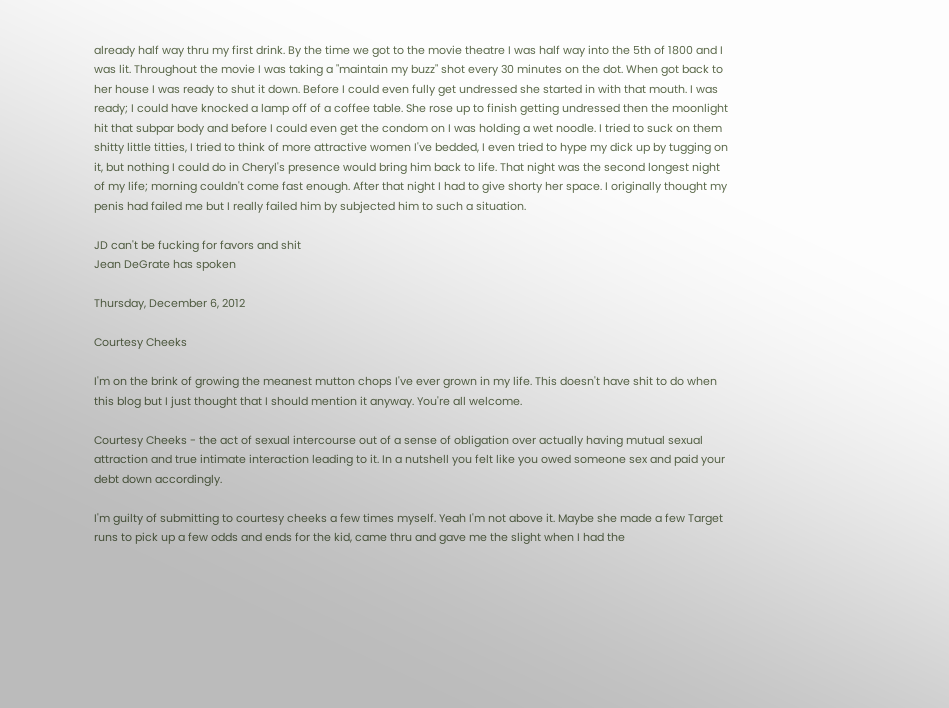already half way thru my first drink. By the time we got to the movie theatre I was half way into the 5th of 1800 and I was lit. Throughout the movie I was taking a "maintain my buzz" shot every 30 minutes on the dot. When got back to her house I was ready to shut it down. Before I could even fully get undressed she started in with that mouth. I was ready; I could have knocked a lamp off of a coffee table. She rose up to finish getting undressed then the moonlight hit that subpar body and before I could even get the condom on I was holding a wet noodle. I tried to suck on them shitty little titties, I tried to think of more attractive women I've bedded, I even tried to hype my dick up by tugging on it, but nothing I could do in Cheryl's presence would bring him back to life. That night was the second longest night of my life; morning couldn't come fast enough. After that night I had to give shorty her space. I originally thought my penis had failed me but I really failed him by subjected him to such a situation.

JD can't be fucking for favors and shit
Jean DeGrate has spoken

Thursday, December 6, 2012

Courtesy Cheeks

I'm on the brink of growing the meanest mutton chops I've ever grown in my life. This doesn't have shit to do when this blog but I just thought that I should mention it anyway. You're all welcome.

Courtesy Cheeks - the act of sexual intercourse out of a sense of obligation over actually having mutual sexual attraction and true intimate interaction leading to it. In a nutshell you felt like you owed someone sex and paid your debt down accordingly.

I'm guilty of submitting to courtesy cheeks a few times myself. Yeah I'm not above it. Maybe she made a few Target runs to pick up a few odds and ends for the kid, came thru and gave me the slight when I had the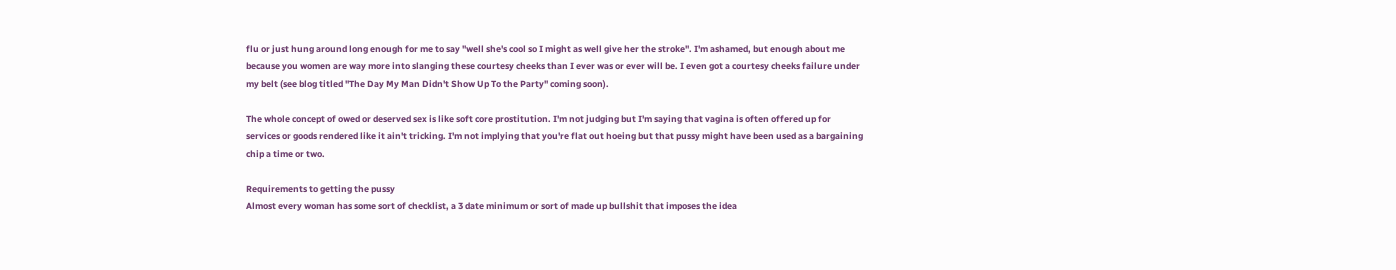flu or just hung around long enough for me to say "well she's cool so I might as well give her the stroke". I'm ashamed, but enough about me because you women are way more into slanging these courtesy cheeks than I ever was or ever will be. I even got a courtesy cheeks failure under my belt (see blog titled "The Day My Man Didn't Show Up To the Party" coming soon).

The whole concept of owed or deserved sex is like soft core prostitution. I'm not judging but I'm saying that vagina is often offered up for services or goods rendered like it ain't tricking. I'm not implying that you're flat out hoeing but that pussy might have been used as a bargaining chip a time or two.

Requirements to getting the pussy
Almost every woman has some sort of checklist, a 3 date minimum or sort of made up bullshit that imposes the idea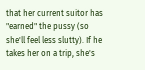that her current suitor has "earned" the pussy (so she'll feel less slutty). If he takes her on a trip, she's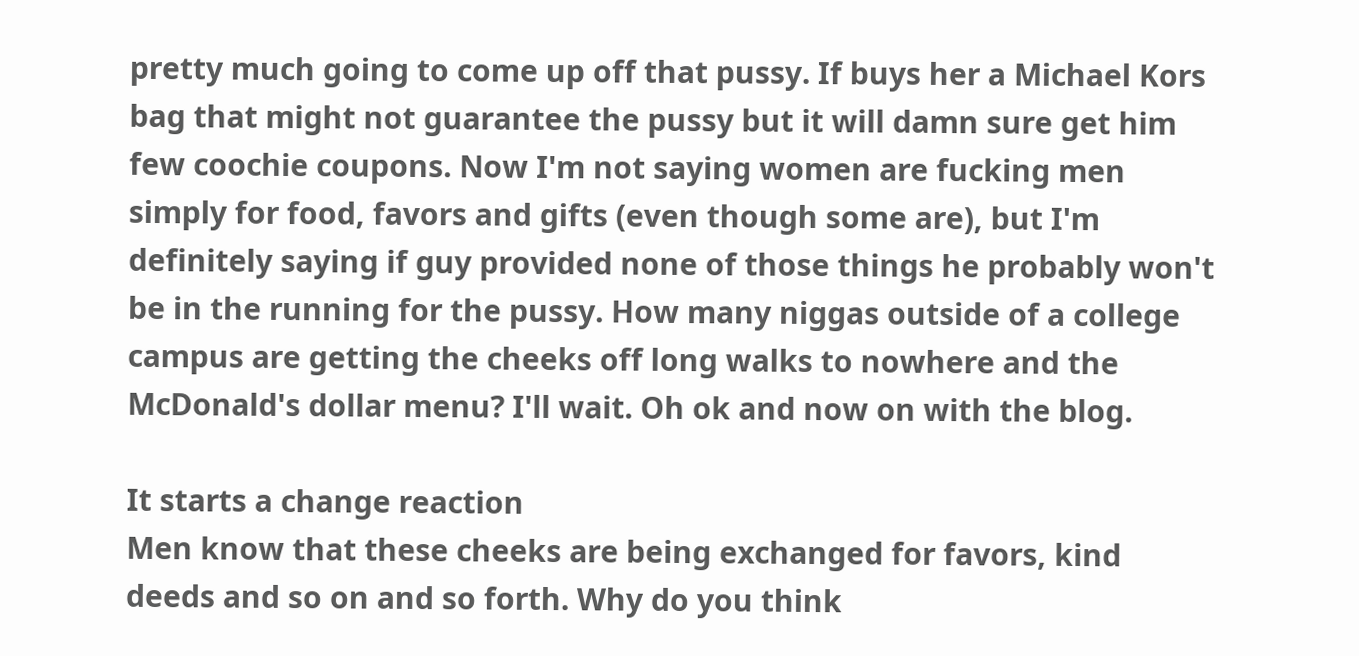pretty much going to come up off that pussy. If buys her a Michael Kors bag that might not guarantee the pussy but it will damn sure get him few coochie coupons. Now I'm not saying women are fucking men simply for food, favors and gifts (even though some are), but I'm definitely saying if guy provided none of those things he probably won't be in the running for the pussy. How many niggas outside of a college campus are getting the cheeks off long walks to nowhere and the McDonald's dollar menu? I'll wait. Oh ok and now on with the blog.

It starts a change reaction
Men know that these cheeks are being exchanged for favors, kind deeds and so on and so forth. Why do you think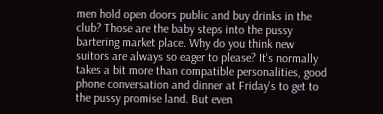men hold open doors public and buy drinks in the club? Those are the baby steps into the pussy bartering market place. Why do you think new suitors are always so eager to please? It's normally takes a bit more than compatible personalities, good phone conversation and dinner at Friday's to get to the pussy promise land. But even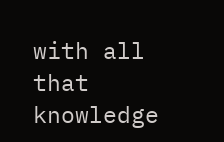with all that knowledge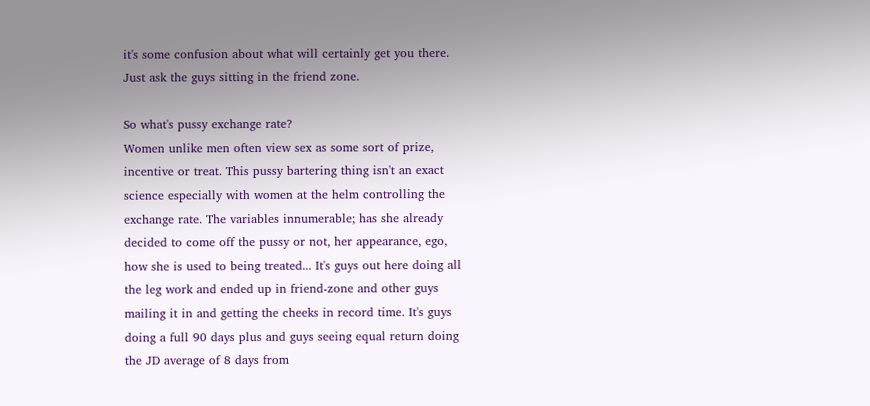it's some confusion about what will certainly get you there. Just ask the guys sitting in the friend zone.

So what's pussy exchange rate?
Women unlike men often view sex as some sort of prize, incentive or treat. This pussy bartering thing isn't an exact science especially with women at the helm controlling the exchange rate. The variables innumerable; has she already decided to come off the pussy or not, her appearance, ego, how she is used to being treated... It's guys out here doing all the leg work and ended up in friend-zone and other guys mailing it in and getting the cheeks in record time. It's guys doing a full 90 days plus and guys seeing equal return doing the JD average of 8 days from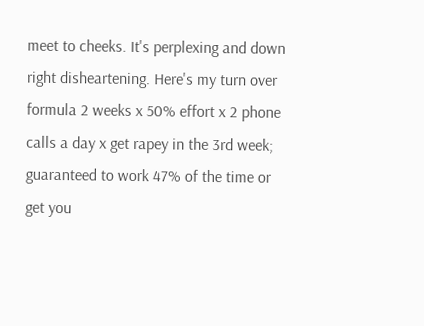meet to cheeks. It's perplexing and down right disheartening. Here's my turn over formula 2 weeks x 50% effort x 2 phone calls a day x get rapey in the 3rd week; guaranteed to work 47% of the time or get you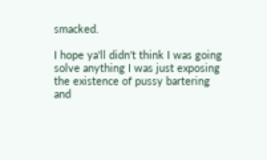smacked.

I hope ya'll didn't think I was going solve anything I was just exposing the existence of pussy bartering and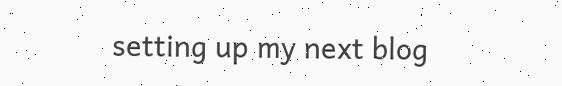setting up my next blog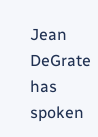Jean DeGrate has spoken